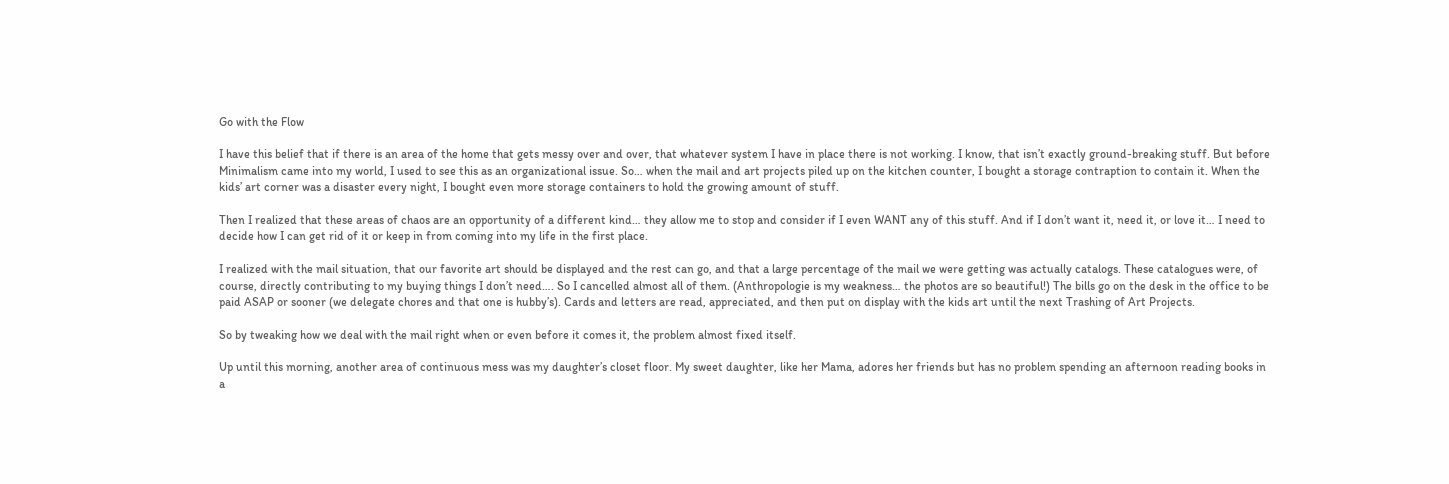Go with the Flow

I have this belief that if there is an area of the home that gets messy over and over, that whatever system I have in place there is not working. I know, that isn’t exactly ground-breaking stuff. But before Minimalism came into my world, I used to see this as an organizational issue. So… when the mail and art projects piled up on the kitchen counter, I bought a storage contraption to contain it. When the kids’ art corner was a disaster every night, I bought even more storage containers to hold the growing amount of stuff.

Then I realized that these areas of chaos are an opportunity of a different kind… they allow me to stop and consider if I even WANT any of this stuff. And if I don’t want it, need it, or love it… I need to decide how I can get rid of it or keep in from coming into my life in the first place.

I realized with the mail situation, that our favorite art should be displayed and the rest can go, and that a large percentage of the mail we were getting was actually catalogs. These catalogues were, of course, directly contributing to my buying things I don’t need…. So I cancelled almost all of them. (Anthropologie is my weakness… the photos are so beautiful!) The bills go on the desk in the office to be paid ASAP or sooner (we delegate chores and that one is hubby’s). Cards and letters are read, appreciated, and then put on display with the kids art until the next Trashing of Art Projects.

So by tweaking how we deal with the mail right when or even before it comes it, the problem almost fixed itself.

Up until this morning, another area of continuous mess was my daughter’s closet floor. My sweet daughter, like her Mama, adores her friends but has no problem spending an afternoon reading books in a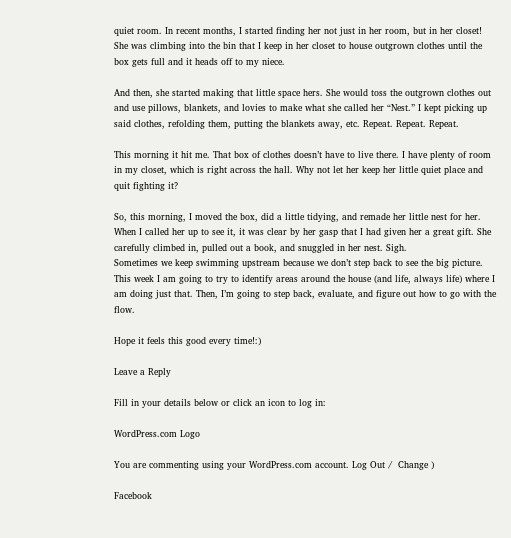quiet room. In recent months, I started finding her not just in her room, but in her closet! She was climbing into the bin that I keep in her closet to house outgrown clothes until the box gets full and it heads off to my niece.

And then, she started making that little space hers. She would toss the outgrown clothes out and use pillows, blankets, and lovies to make what she called her “Nest.” I kept picking up said clothes, refolding them, putting the blankets away, etc. Repeat. Repeat. Repeat.

This morning it hit me. That box of clothes doesn’t have to live there. I have plenty of room in my closet, which is right across the hall. Why not let her keep her little quiet place and quit fighting it?

So, this morning, I moved the box, did a little tidying, and remade her little nest for her. When I called her up to see it, it was clear by her gasp that I had given her a great gift. She carefully climbed in, pulled out a book, and snuggled in her nest. Sigh.
Sometimes we keep swimming upstream because we don’t step back to see the big picture. This week I am going to try to identify areas around the house (and life, always life) where I am doing just that. Then, I’m going to step back, evaluate, and figure out how to go with the flow.

Hope it feels this good every time!:)

Leave a Reply

Fill in your details below or click an icon to log in:

WordPress.com Logo

You are commenting using your WordPress.com account. Log Out /  Change )

Facebook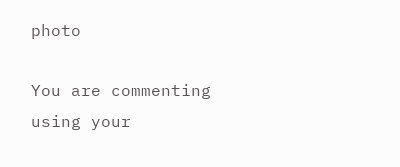photo

You are commenting using your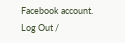Facebook account. Log Out /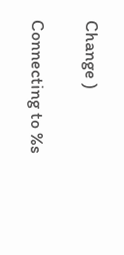Change )

Connecting to %s